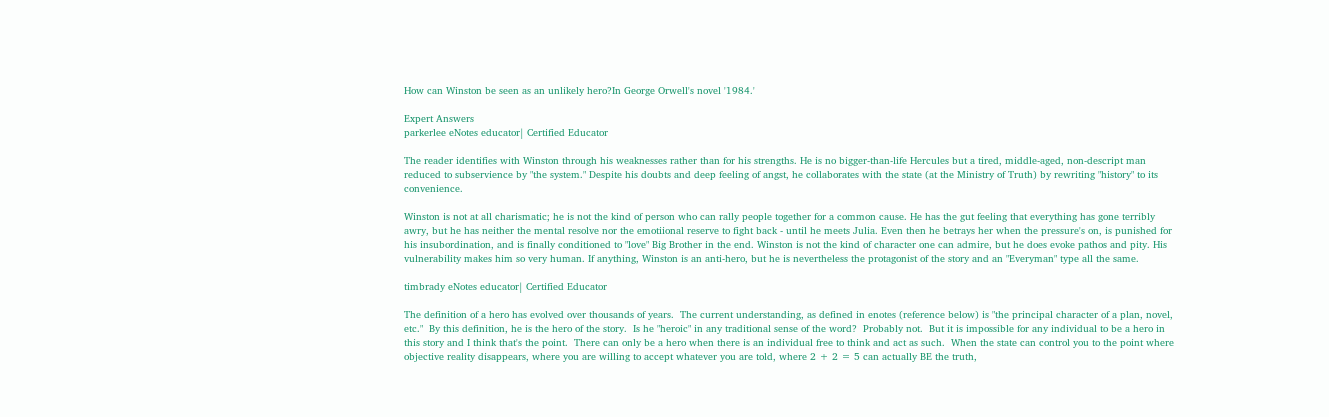How can Winston be seen as an unlikely hero?In George Orwell's novel '1984.'

Expert Answers
parkerlee eNotes educator| Certified Educator

The reader identifies with Winston through his weaknesses rather than for his strengths. He is no bigger-than-life Hercules but a tired, middle-aged, non-descript man reduced to subservience by "the system." Despite his doubts and deep feeling of angst, he collaborates with the state (at the Ministry of Truth) by rewriting "history" to its convenience.

Winston is not at all charismatic; he is not the kind of person who can rally people together for a common cause. He has the gut feeling that everything has gone terribly awry, but he has neither the mental resolve nor the emotiional reserve to fight back - until he meets Julia. Even then he betrays her when the pressure's on, is punished for his insubordination, and is finally conditioned to "love" Big Brother in the end. Winston is not the kind of character one can admire, but he does evoke pathos and pity. His vulnerability makes him so very human. If anything, Winston is an anti-hero, but he is nevertheless the protagonist of the story and an "Everyman" type all the same.

timbrady eNotes educator| Certified Educator

The definition of a hero has evolved over thousands of years.  The current understanding, as defined in enotes (reference below) is "the principal character of a plan, novel, etc."  By this definition, he is the hero of the story.  Is he "heroic" in any traditional sense of the word?  Probably not.  But it is impossible for any individual to be a hero in this story and I think that's the point.  There can only be a hero when there is an individual free to think and act as such.  When the state can control you to the point where objective reality disappears, where you are willing to accept whatever you are told, where 2 + 2 = 5 can actually BE the truth,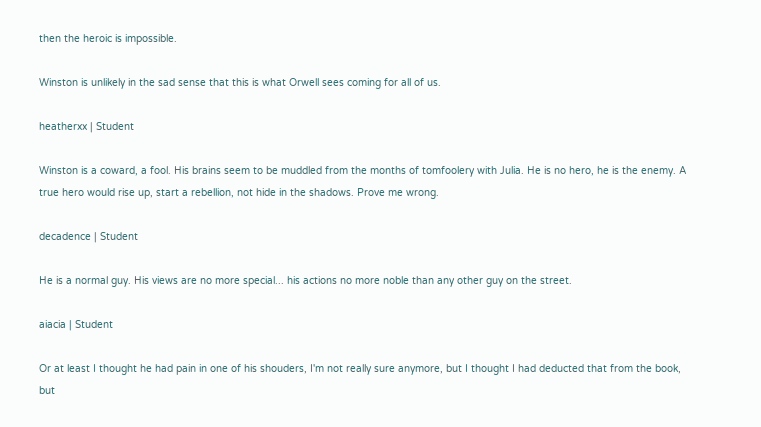then the heroic is impossible.

Winston is unlikely in the sad sense that this is what Orwell sees coming for all of us.

heatherxx | Student

Winston is a coward, a fool. His brains seem to be muddled from the months of tomfoolery with Julia. He is no hero, he is the enemy. A true hero would rise up, start a rebellion, not hide in the shadows. Prove me wrong.

decadence | Student

He is a normal guy. His views are no more special... his actions no more noble than any other guy on the street.

aiacia | Student

Or at least I thought he had pain in one of his shouders, I'm not really sure anymore, but I thought I had deducted that from the book, but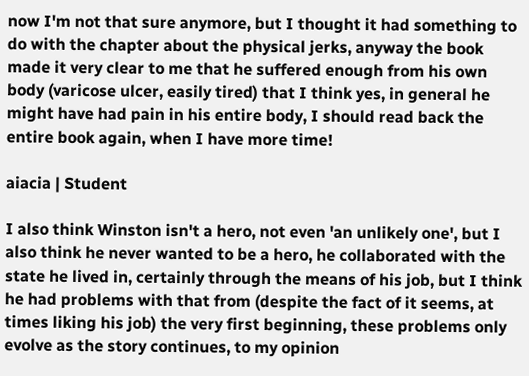now I'm not that sure anymore, but I thought it had something to do with the chapter about the physical jerks, anyway the book made it very clear to me that he suffered enough from his own body (varicose ulcer, easily tired) that I think yes, in general he might have had pain in his entire body, I should read back the entire book again, when I have more time!

aiacia | Student

I also think Winston isn't a hero, not even 'an unlikely one', but I also think he never wanted to be a hero, he collaborated with the state he lived in, certainly through the means of his job, but I think he had problems with that from (despite the fact of it seems, at times liking his job) the very first beginning, these problems only evolve as the story continues, to my opinion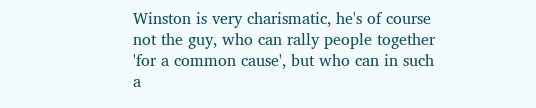Winston is very charismatic, he's of course not the guy, who can rally people together 'for a common cause', but who can in such a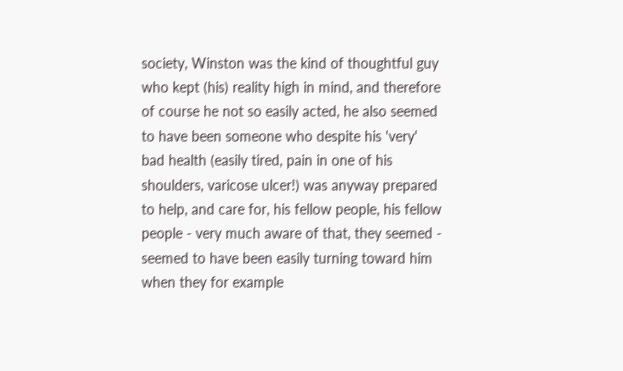society, Winston was the kind of thoughtful guy who kept (his) reality high in mind, and therefore of course he not so easily acted, he also seemed to have been someone who despite his 'very' bad health (easily tired, pain in one of his shoulders, varicose ulcer!) was anyway prepared to help, and care for, his fellow people, his fellow people - very much aware of that, they seemed - seemed to have been easily turning toward him when they for example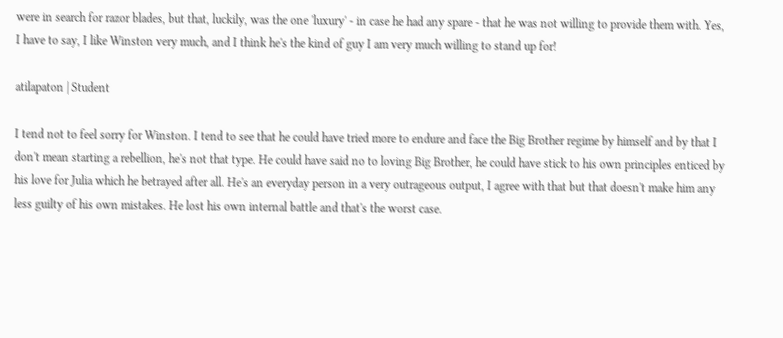were in search for razor blades, but that, luckily, was the one 'luxury' - in case he had any spare - that he was not willing to provide them with. Yes, I have to say, I like Winston very much, and I think he's the kind of guy I am very much willing to stand up for!

atilapaton | Student

I tend not to feel sorry for Winston. I tend to see that he could have tried more to endure and face the Big Brother regime by himself and by that I don't mean starting a rebellion, he's not that type. He could have said no to loving Big Brother, he could have stick to his own principles enticed by his love for Julia which he betrayed after all. He's an everyday person in a very outrageous output, I agree with that but that doesn't make him any less guilty of his own mistakes. He lost his own internal battle and that's the worst case.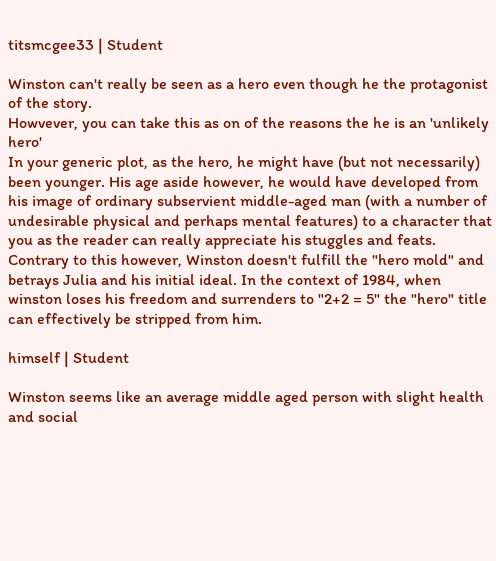titsmcgee33 | Student

Winston can't really be seen as a hero even though he the protagonist of the story.
Howvever, you can take this as on of the reasons the he is an 'unlikely hero'
In your generic plot, as the hero, he might have (but not necessarily) been younger. His age aside however, he would have developed from his image of ordinary subservient middle-aged man (with a number of undesirable physical and perhaps mental features) to a character that you as the reader can really appreciate his stuggles and feats. Contrary to this however, Winston doesn't fulfill the "hero mold" and betrays Julia and his initial ideal. In the context of 1984, when winston loses his freedom and surrenders to "2+2 = 5" the "hero" title can effectively be stripped from him.

himself | Student

Winston seems like an average middle aged person with slight health and social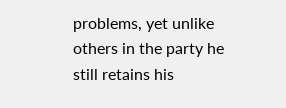problems, yet unlike others in the party he still retains his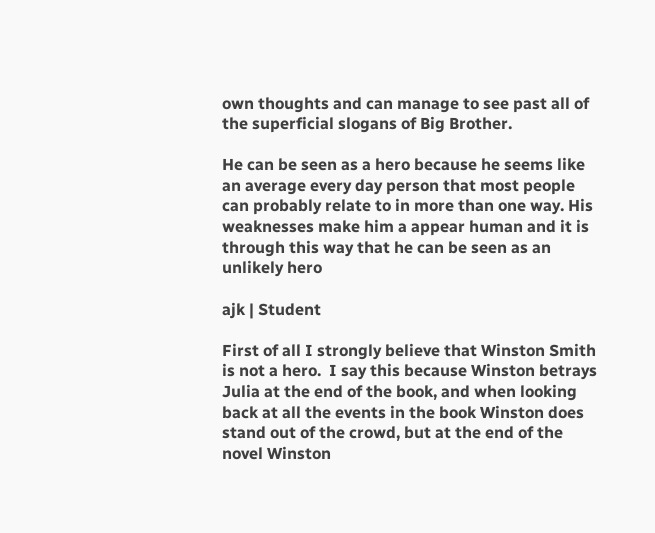own thoughts and can manage to see past all of the superficial slogans of Big Brother.

He can be seen as a hero because he seems like an average every day person that most people can probably relate to in more than one way. His weaknesses make him a appear human and it is through this way that he can be seen as an unlikely hero

ajk | Student

First of all I strongly believe that Winston Smith is not a hero.  I say this because Winston betrays Julia at the end of the book, and when looking back at all the events in the book Winston does stand out of the crowd, but at the end of the novel Winston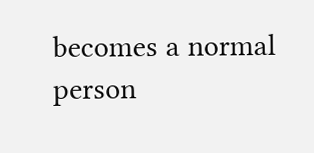becomes a normal person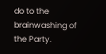do to the brainwashing of the Party.